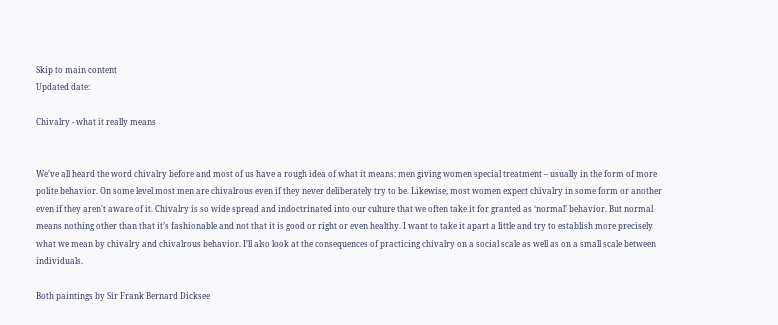Skip to main content
Updated date:

Chivalry - what it really means


We’ve all heard the word chivalry before and most of us have a rough idea of what it means: men giving women special treatment – usually in the form of more polite behavior. On some level most men are chivalrous even if they never deliberately try to be. Likewise, most women expect chivalry in some form or another even if they aren't aware of it. Chivalry is so wide spread and indoctrinated into our culture that we often take it for granted as ‘normal’ behavior. But normal means nothing other than that it’s fashionable and not that it is good or right or even healthy. I want to take it apart a little and try to establish more precisely what we mean by chivalry and chivalrous behavior. I’ll also look at the consequences of practicing chivalry on a social scale as well as on a small scale between individuals.

Both paintings by Sir Frank Bernard Dicksee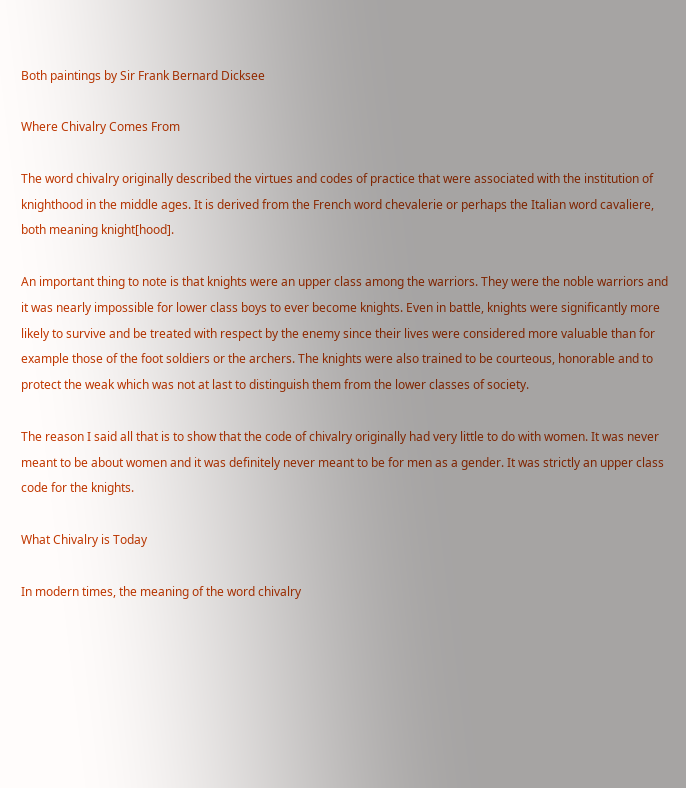Both paintings by Sir Frank Bernard Dicksee

Where Chivalry Comes From

The word chivalry originally described the virtues and codes of practice that were associated with the institution of knighthood in the middle ages. It is derived from the French word chevalerie or perhaps the Italian word cavaliere, both meaning knight[hood].

An important thing to note is that knights were an upper class among the warriors. They were the noble warriors and it was nearly impossible for lower class boys to ever become knights. Even in battle, knights were significantly more likely to survive and be treated with respect by the enemy since their lives were considered more valuable than for example those of the foot soldiers or the archers. The knights were also trained to be courteous, honorable and to protect the weak which was not at last to distinguish them from the lower classes of society.

The reason I said all that is to show that the code of chivalry originally had very little to do with women. It was never meant to be about women and it was definitely never meant to be for men as a gender. It was strictly an upper class code for the knights.

What Chivalry is Today

In modern times, the meaning of the word chivalry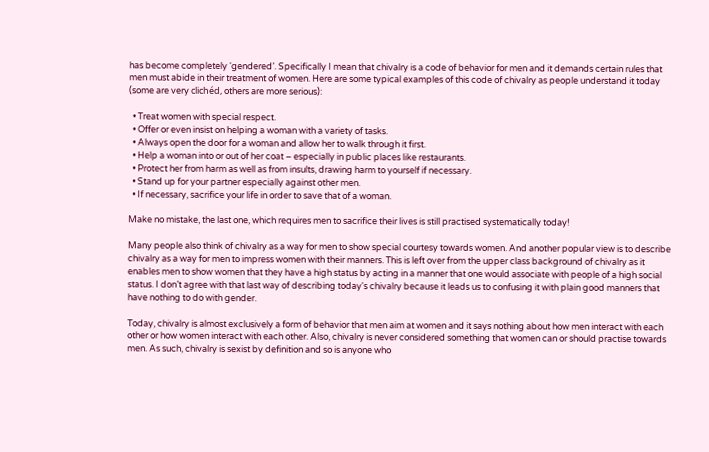has become completely ‘gendered’. Specifically I mean that chivalry is a code of behavior for men and it demands certain rules that men must abide in their treatment of women. Here are some typical examples of this code of chivalry as people understand it today (some are very clichéd, others are more serious):

  • Treat women with special respect.
  • Offer or even insist on helping a woman with a variety of tasks.
  • Always open the door for a woman and allow her to walk through it first.
  • Help a woman into or out of her coat – especially in public places like restaurants.
  • Protect her from harm as well as from insults, drawing harm to yourself if necessary.
  • Stand up for your partner especially against other men.
  • If necessary, sacrifice your life in order to save that of a woman.

Make no mistake, the last one, which requires men to sacrifice their lives is still practised systematically today!

Many people also think of chivalry as a way for men to show special courtesy towards women. And another popular view is to describe chivalry as a way for men to impress women with their manners. This is left over from the upper class background of chivalry as it enables men to show women that they have a high status by acting in a manner that one would associate with people of a high social status. I don’t agree with that last way of describing today's chivalry because it leads us to confusing it with plain good manners that have nothing to do with gender.

Today, chivalry is almost exclusively a form of behavior that men aim at women and it says nothing about how men interact with each other or how women interact with each other. Also, chivalry is never considered something that women can or should practise towards men. As such, chivalry is sexist by definition and so is anyone who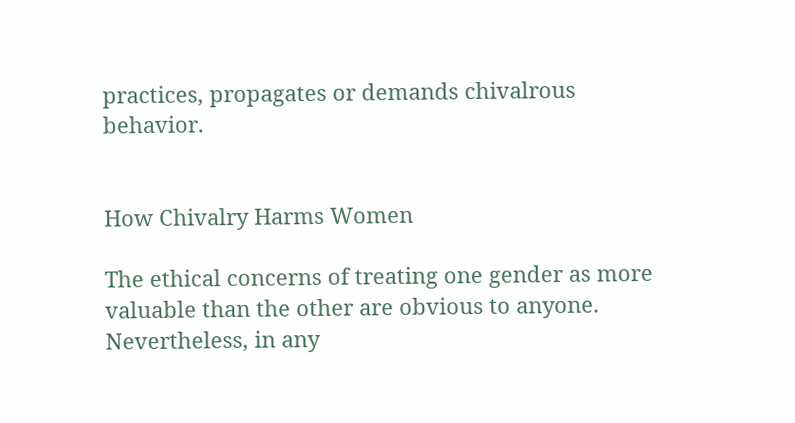practices, propagates or demands chivalrous behavior.


How Chivalry Harms Women

The ethical concerns of treating one gender as more valuable than the other are obvious to anyone. Nevertheless, in any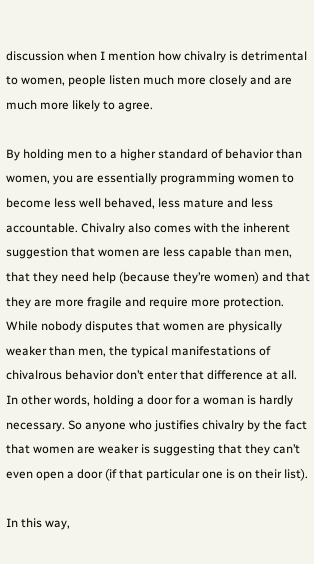discussion when I mention how chivalry is detrimental to women, people listen much more closely and are much more likely to agree.

By holding men to a higher standard of behavior than women, you are essentially programming women to become less well behaved, less mature and less accountable. Chivalry also comes with the inherent suggestion that women are less capable than men, that they need help (because they’re women) and that they are more fragile and require more protection. While nobody disputes that women are physically weaker than men, the typical manifestations of chivalrous behavior don’t enter that difference at all. In other words, holding a door for a woman is hardly necessary. So anyone who justifies chivalry by the fact that women are weaker is suggesting that they can’t even open a door (if that particular one is on their list).

In this way,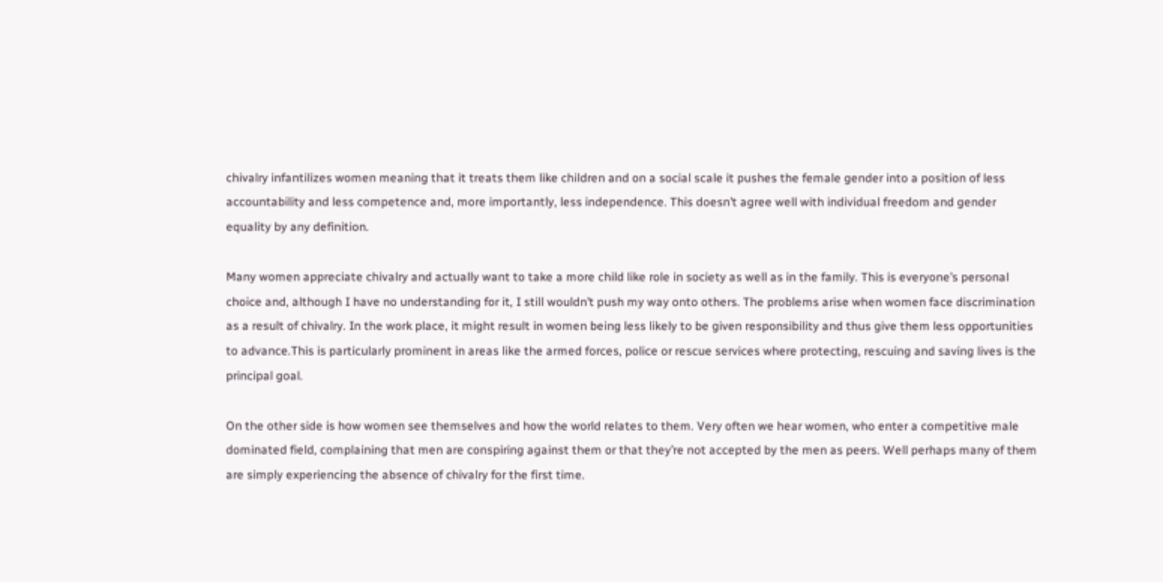chivalry infantilizes women meaning that it treats them like children and on a social scale it pushes the female gender into a position of less accountability and less competence and, more importantly, less independence. This doesn’t agree well with individual freedom and gender equality by any definition.

Many women appreciate chivalry and actually want to take a more child like role in society as well as in the family. This is everyone’s personal choice and, although I have no understanding for it, I still wouldn’t push my way onto others. The problems arise when women face discrimination as a result of chivalry. In the work place, it might result in women being less likely to be given responsibility and thus give them less opportunities to advance.This is particularly prominent in areas like the armed forces, police or rescue services where protecting, rescuing and saving lives is the principal goal.

On the other side is how women see themselves and how the world relates to them. Very often we hear women, who enter a competitive male dominated field, complaining that men are conspiring against them or that they’re not accepted by the men as peers. Well perhaps many of them are simply experiencing the absence of chivalry for the first time.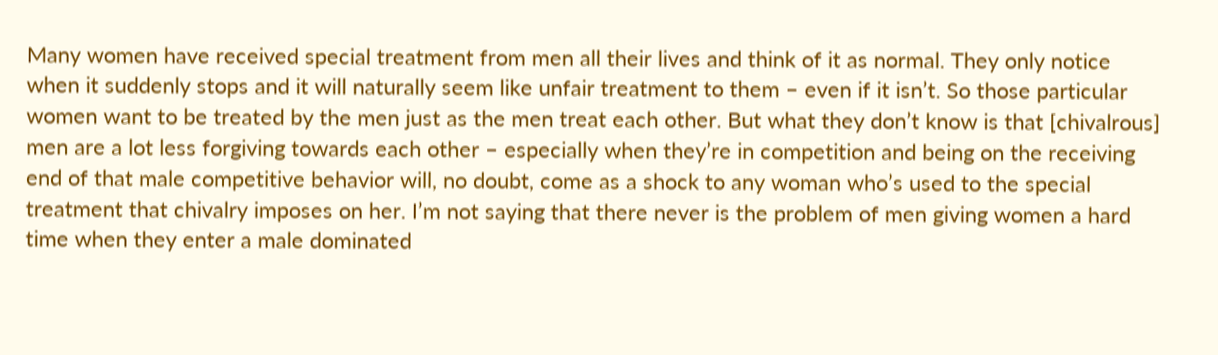Many women have received special treatment from men all their lives and think of it as normal. They only notice when it suddenly stops and it will naturally seem like unfair treatment to them – even if it isn’t. So those particular women want to be treated by the men just as the men treat each other. But what they don’t know is that [chivalrous] men are a lot less forgiving towards each other – especially when they’re in competition and being on the receiving end of that male competitive behavior will, no doubt, come as a shock to any woman who’s used to the special treatment that chivalry imposes on her. I’m not saying that there never is the problem of men giving women a hard time when they enter a male dominated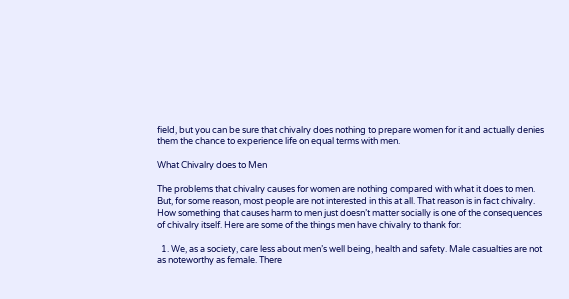field, but you can be sure that chivalry does nothing to prepare women for it and actually denies them the chance to experience life on equal terms with men.

What Chivalry does to Men

The problems that chivalry causes for women are nothing compared with what it does to men. But, for some reason, most people are not interested in this at all. That reason is in fact chivalry. How something that causes harm to men just doesn’t matter socially is one of the consequences of chivalry itself. Here are some of the things men have chivalry to thank for:

  1. We, as a society, care less about men’s well being, health and safety. Male casualties are not as noteworthy as female. There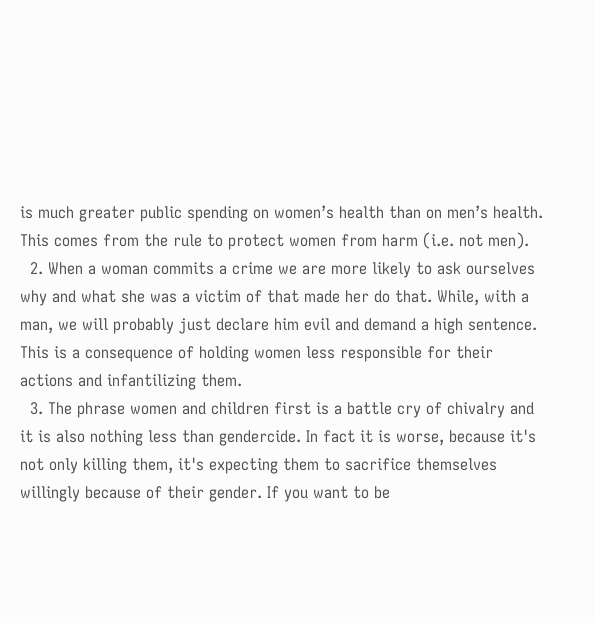is much greater public spending on women’s health than on men’s health. This comes from the rule to protect women from harm (i.e. not men).
  2. When a woman commits a crime we are more likely to ask ourselves why and what she was a victim of that made her do that. While, with a man, we will probably just declare him evil and demand a high sentence. This is a consequence of holding women less responsible for their actions and infantilizing them.
  3. The phrase women and children first is a battle cry of chivalry and it is also nothing less than gendercide. In fact it is worse, because it's not only killing them, it's expecting them to sacrifice themselves willingly because of their gender. If you want to be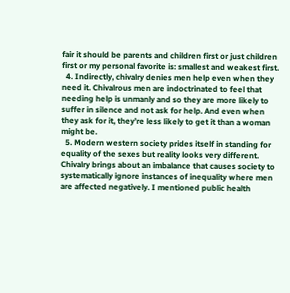fair it should be parents and children first or just children first or my personal favorite is: smallest and weakest first.
  4. Indirectly, chivalry denies men help even when they need it. Chivalrous men are indoctrinated to feel that needing help is unmanly and so they are more likely to suffer in silence and not ask for help. And even when they ask for it, they’re less likely to get it than a woman might be.
  5. Modern western society prides itself in standing for equality of the sexes but reality looks very different. Chivalry brings about an imbalance that causes society to systematically ignore instances of inequality where men are affected negatively. I mentioned public health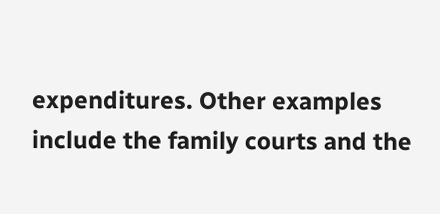expenditures. Other examples include the family courts and the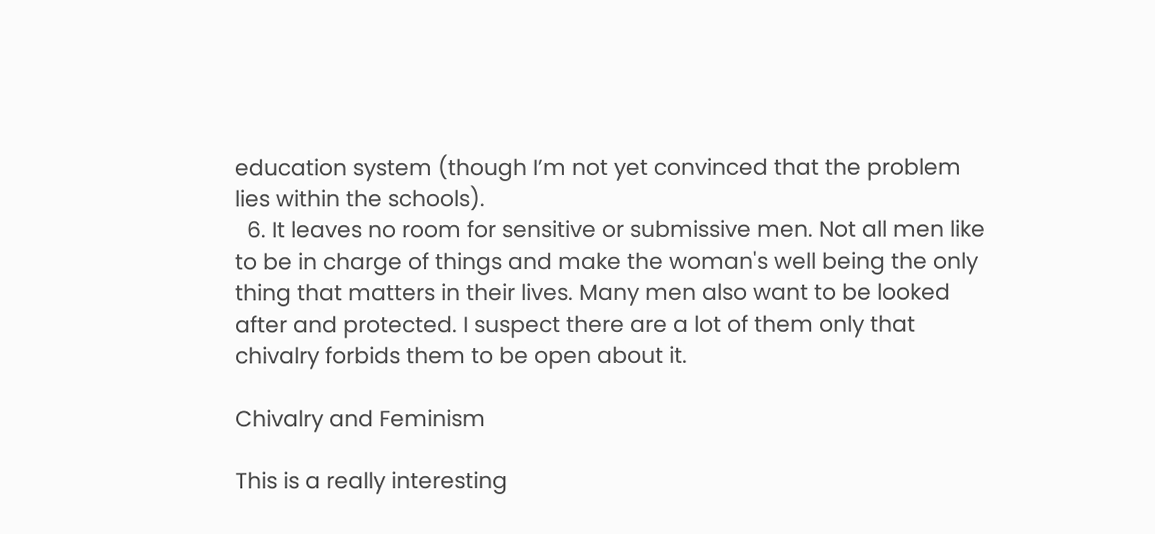education system (though I’m not yet convinced that the problem lies within the schools).
  6. It leaves no room for sensitive or submissive men. Not all men like to be in charge of things and make the woman's well being the only thing that matters in their lives. Many men also want to be looked after and protected. I suspect there are a lot of them only that chivalry forbids them to be open about it.

Chivalry and Feminism

This is a really interesting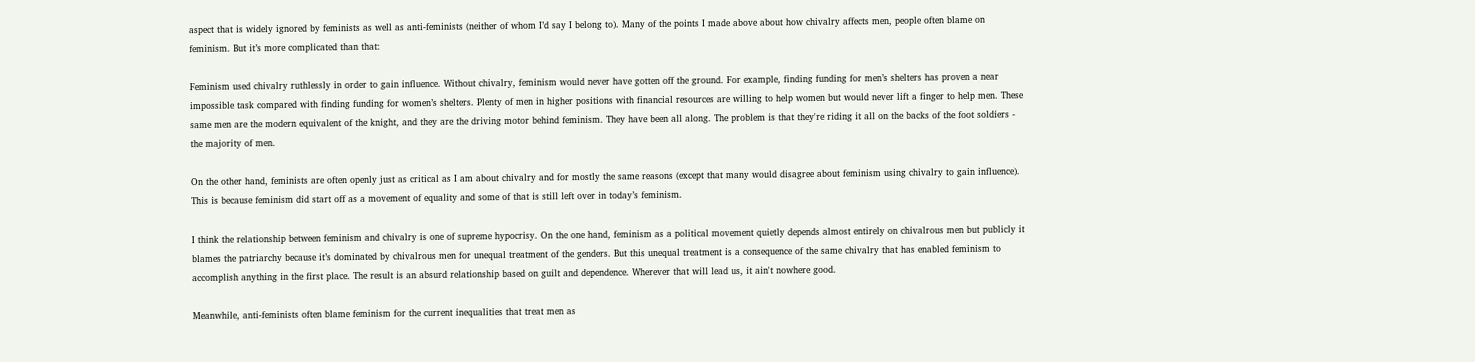aspect that is widely ignored by feminists as well as anti-feminists (neither of whom I’d say I belong to). Many of the points I made above about how chivalry affects men, people often blame on feminism. But it’s more complicated than that:

Feminism used chivalry ruthlessly in order to gain influence. Without chivalry, feminism would never have gotten off the ground. For example, finding funding for men’s shelters has proven a near impossible task compared with finding funding for women’s shelters. Plenty of men in higher positions with financial resources are willing to help women but would never lift a finger to help men. These same men are the modern equivalent of the knight, and they are the driving motor behind feminism. They have been all along. The problem is that they're riding it all on the backs of the foot soldiers - the majority of men.

On the other hand, feminists are often openly just as critical as I am about chivalry and for mostly the same reasons (except that many would disagree about feminism using chivalry to gain influence). This is because feminism did start off as a movement of equality and some of that is still left over in today’s feminism.

I think the relationship between feminism and chivalry is one of supreme hypocrisy. On the one hand, feminism as a political movement quietly depends almost entirely on chivalrous men but publicly it blames the patriarchy because it’s dominated by chivalrous men for unequal treatment of the genders. But this unequal treatment is a consequence of the same chivalry that has enabled feminism to accomplish anything in the first place. The result is an absurd relationship based on guilt and dependence. Wherever that will lead us, it ain't nowhere good.

Meanwhile, anti-feminists often blame feminism for the current inequalities that treat men as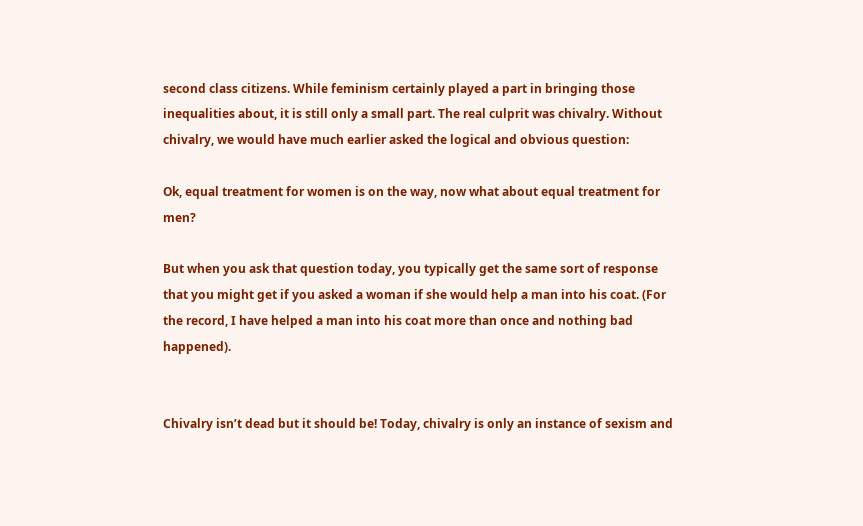second class citizens. While feminism certainly played a part in bringing those inequalities about, it is still only a small part. The real culprit was chivalry. Without chivalry, we would have much earlier asked the logical and obvious question:

Ok, equal treatment for women is on the way, now what about equal treatment for men?

But when you ask that question today, you typically get the same sort of response that you might get if you asked a woman if she would help a man into his coat. (For the record, I have helped a man into his coat more than once and nothing bad happened).


Chivalry isn’t dead but it should be! Today, chivalry is only an instance of sexism and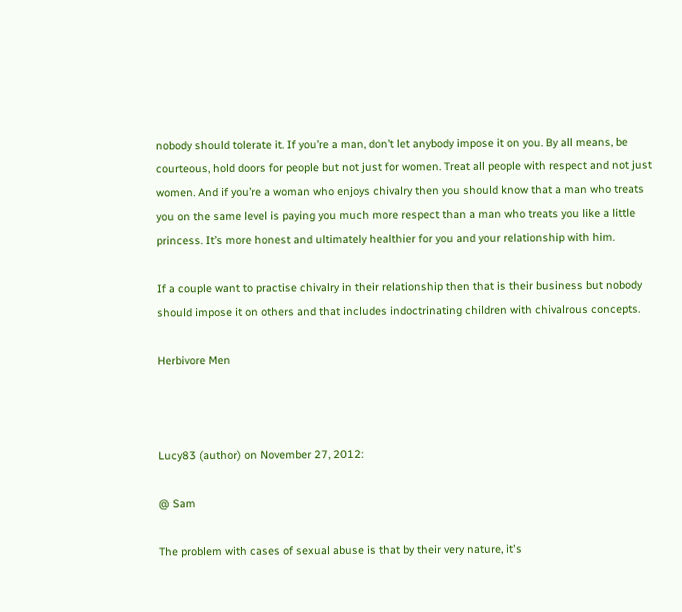nobody should tolerate it. If you’re a man, don’t let anybody impose it on you. By all means, be courteous, hold doors for people but not just for women. Treat all people with respect and not just women. And if you’re a woman who enjoys chivalry then you should know that a man who treats you on the same level is paying you much more respect than a man who treats you like a little princess. It’s more honest and ultimately healthier for you and your relationship with him.

If a couple want to practise chivalry in their relationship then that is their business but nobody should impose it on others and that includes indoctrinating children with chivalrous concepts.

Herbivore Men



Lucy83 (author) on November 27, 2012:

@ Sam

The problem with cases of sexual abuse is that by their very nature, it's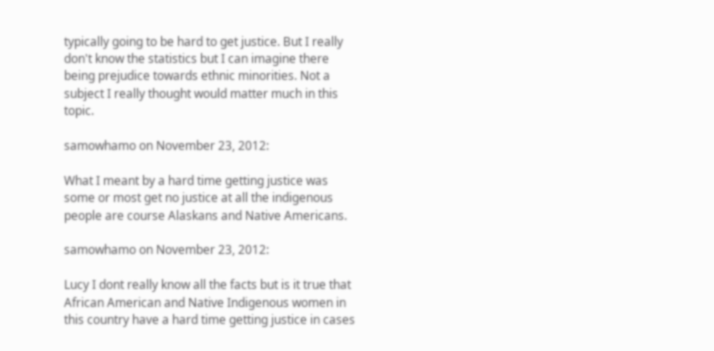typically going to be hard to get justice. But I really don't know the statistics but I can imagine there being prejudice towards ethnic minorities. Not a subject I really thought would matter much in this topic.

samowhamo on November 23, 2012:

What I meant by a hard time getting justice was some or most get no justice at all the indigenous people are course Alaskans and Native Americans.

samowhamo on November 23, 2012:

Lucy I dont really know all the facts but is it true that African American and Native Indigenous women in this country have a hard time getting justice in cases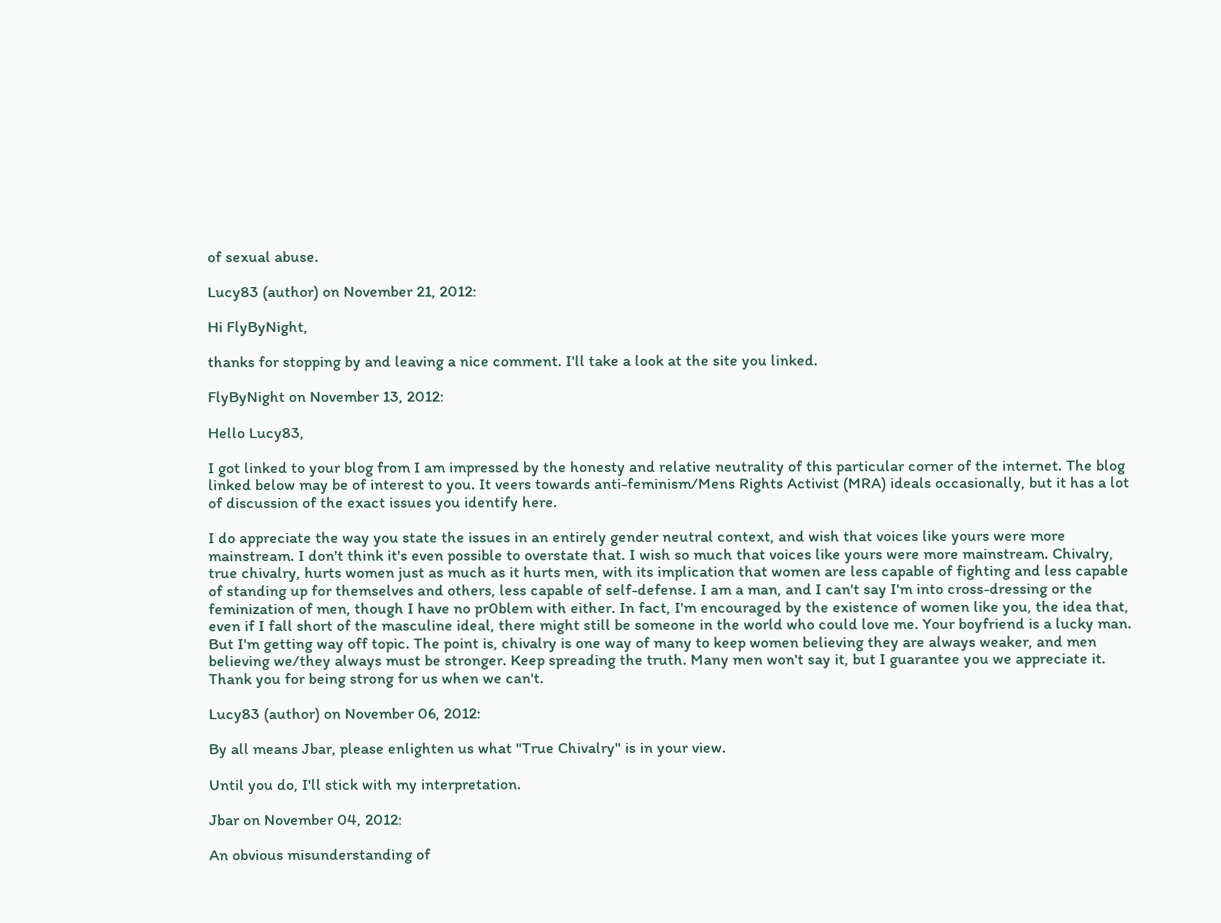of sexual abuse.

Lucy83 (author) on November 21, 2012:

Hi FlyByNight,

thanks for stopping by and leaving a nice comment. I'll take a look at the site you linked.

FlyByNight on November 13, 2012:

Hello Lucy83,

I got linked to your blog from I am impressed by the honesty and relative neutrality of this particular corner of the internet. The blog linked below may be of interest to you. It veers towards anti-feminism/Mens Rights Activist (MRA) ideals occasionally, but it has a lot of discussion of the exact issues you identify here.

I do appreciate the way you state the issues in an entirely gender neutral context, and wish that voices like yours were more mainstream. I don't think it's even possible to overstate that. I wish so much that voices like yours were more mainstream. Chivalry, true chivalry, hurts women just as much as it hurts men, with its implication that women are less capable of fighting and less capable of standing up for themselves and others, less capable of self-defense. I am a man, and I can't say I'm into cross-dressing or the feminization of men, though I have no pr0blem with either. In fact, I'm encouraged by the existence of women like you, the idea that, even if I fall short of the masculine ideal, there might still be someone in the world who could love me. Your boyfriend is a lucky man. But I'm getting way off topic. The point is, chivalry is one way of many to keep women believing they are always weaker, and men believing we/they always must be stronger. Keep spreading the truth. Many men won't say it, but I guarantee you we appreciate it. Thank you for being strong for us when we can't.

Lucy83 (author) on November 06, 2012:

By all means Jbar, please enlighten us what "True Chivalry" is in your view.

Until you do, I'll stick with my interpretation.

Jbar on November 04, 2012:

An obvious misunderstanding of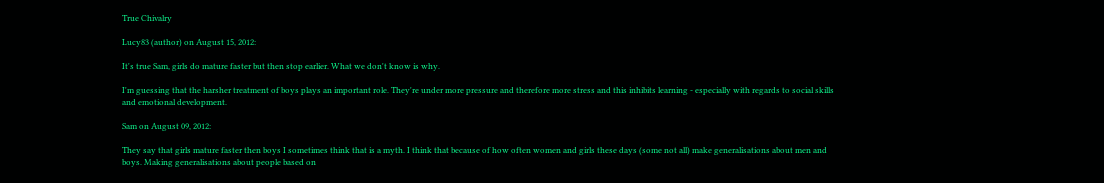True Chivalry

Lucy83 (author) on August 15, 2012:

It's true Sam, girls do mature faster but then stop earlier. What we don't know is why.

I'm guessing that the harsher treatment of boys plays an important role. They're under more pressure and therefore more stress and this inhibits learning - especially with regards to social skills and emotional development.

Sam on August 09, 2012:

They say that girls mature faster then boys I sometimes think that is a myth. I think that because of how often women and girls these days (some not all) make generalisations about men and boys. Making generalisations about people based on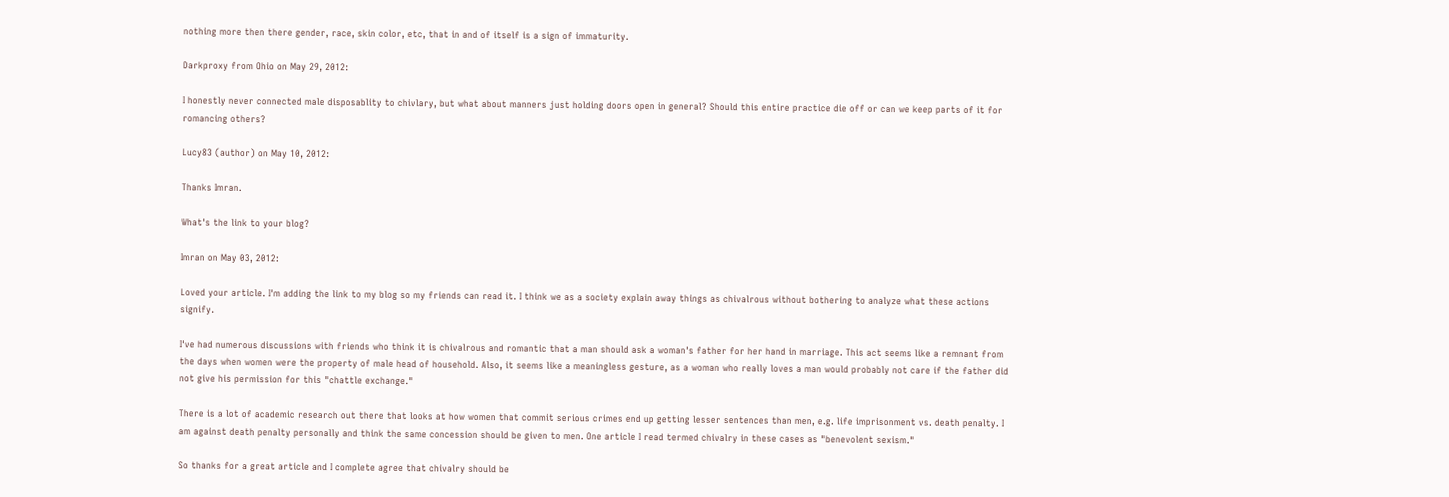nothing more then there gender, race, skin color, etc, that in and of itself is a sign of immaturity.

Darkproxy from Ohio on May 29, 2012:

I honestly never connected male disposablity to chivlary, but what about manners just holding doors open in general? Should this entire practice die off or can we keep parts of it for romancing others?

Lucy83 (author) on May 10, 2012:

Thanks Imran.

What's the link to your blog?

Imran on May 03, 2012:

Loved your article. I'm adding the link to my blog so my friends can read it. I think we as a society explain away things as chivalrous without bothering to analyze what these actions signify.

I've had numerous discussions with friends who think it is chivalrous and romantic that a man should ask a woman's father for her hand in marriage. This act seems like a remnant from the days when women were the property of male head of household. Also, it seems like a meaningless gesture, as a woman who really loves a man would probably not care if the father did not give his permission for this "chattle exchange."

There is a lot of academic research out there that looks at how women that commit serious crimes end up getting lesser sentences than men, e.g. life imprisonment vs. death penalty. I am against death penalty personally and think the same concession should be given to men. One article I read termed chivalry in these cases as "benevolent sexism."

So thanks for a great article and I complete agree that chivalry should be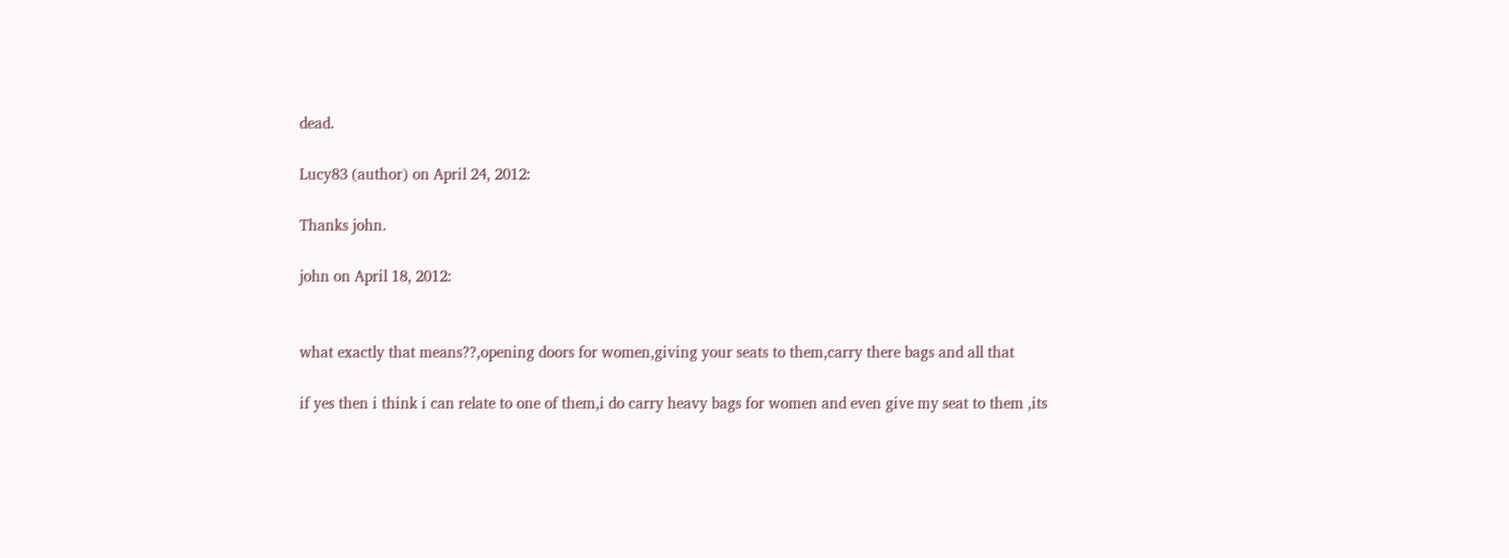dead.

Lucy83 (author) on April 24, 2012:

Thanks john.

john on April 18, 2012:


what exactly that means??,opening doors for women,giving your seats to them,carry there bags and all that

if yes then i think i can relate to one of them,i do carry heavy bags for women and even give my seat to them ,its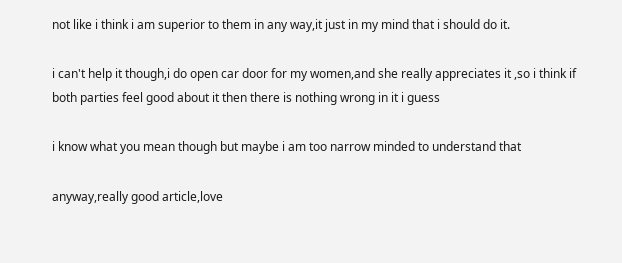not like i think i am superior to them in any way,it just in my mind that i should do it.

i can't help it though,i do open car door for my women,and she really appreciates it ,so i think if both parties feel good about it then there is nothing wrong in it i guess

i know what you mean though but maybe i am too narrow minded to understand that

anyway,really good article,love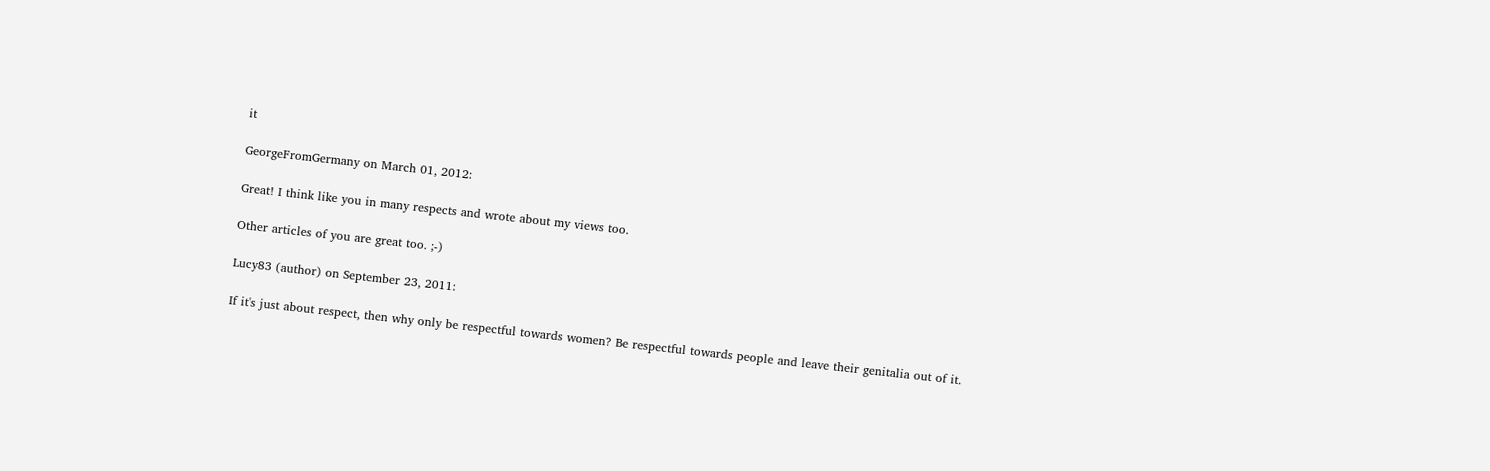it

GeorgeFromGermany on March 01, 2012:

Great! I think like you in many respects and wrote about my views too.

Other articles of you are great too. ;-)

Lucy83 (author) on September 23, 2011:

If it's just about respect, then why only be respectful towards women? Be respectful towards people and leave their genitalia out of it.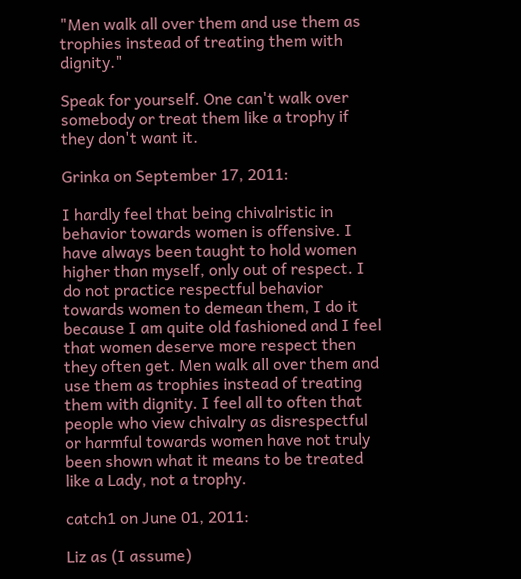"Men walk all over them and use them as trophies instead of treating them with dignity."

Speak for yourself. One can't walk over somebody or treat them like a trophy if they don't want it.

Grinka on September 17, 2011:

I hardly feel that being chivalristic in behavior towards women is offensive. I have always been taught to hold women higher than myself, only out of respect. I do not practice respectful behavior towards women to demean them, I do it because I am quite old fashioned and I feel that women deserve more respect then they often get. Men walk all over them and use them as trophies instead of treating them with dignity. I feel all to often that people who view chivalry as disrespectful or harmful towards women have not truly been shown what it means to be treated like a Lady, not a trophy.

catch1 on June 01, 2011:

Liz as (I assume)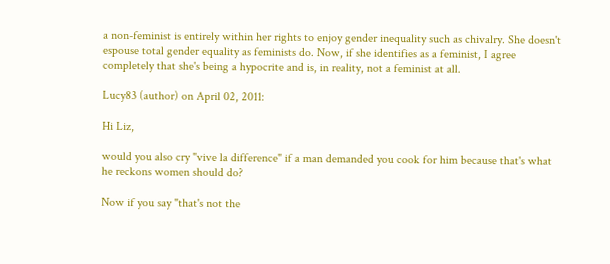a non-feminist is entirely within her rights to enjoy gender inequality such as chivalry. She doesn't espouse total gender equality as feminists do. Now, if she identifies as a feminist, I agree completely that she's being a hypocrite and is, in reality, not a feminist at all.

Lucy83 (author) on April 02, 2011:

Hi Liz,

would you also cry "vive la difference" if a man demanded you cook for him because that's what he reckons women should do?

Now if you say "that's not the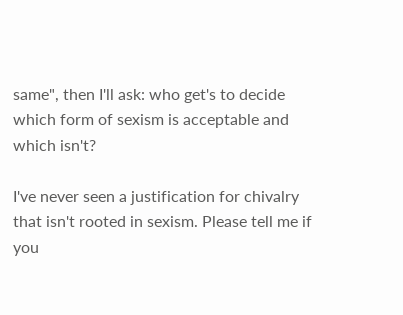same", then I'll ask: who get's to decide which form of sexism is acceptable and which isn't?

I've never seen a justification for chivalry that isn't rooted in sexism. Please tell me if you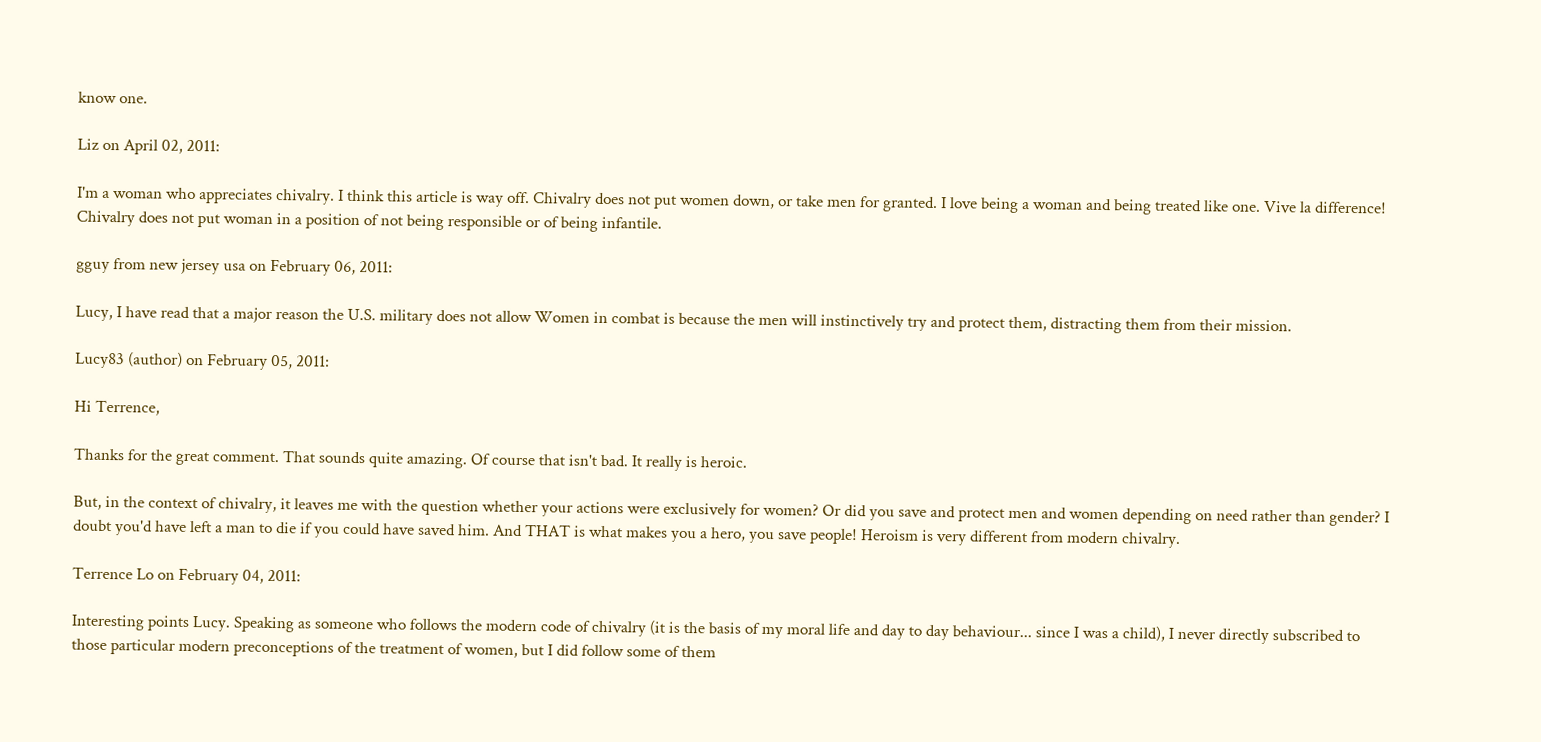know one.

Liz on April 02, 2011:

I'm a woman who appreciates chivalry. I think this article is way off. Chivalry does not put women down, or take men for granted. I love being a woman and being treated like one. Vive la difference! Chivalry does not put woman in a position of not being responsible or of being infantile.

gguy from new jersey usa on February 06, 2011:

Lucy, I have read that a major reason the U.S. military does not allow Women in combat is because the men will instinctively try and protect them, distracting them from their mission.

Lucy83 (author) on February 05, 2011:

Hi Terrence,

Thanks for the great comment. That sounds quite amazing. Of course that isn't bad. It really is heroic.

But, in the context of chivalry, it leaves me with the question whether your actions were exclusively for women? Or did you save and protect men and women depending on need rather than gender? I doubt you'd have left a man to die if you could have saved him. And THAT is what makes you a hero, you save people! Heroism is very different from modern chivalry.

Terrence Lo on February 04, 2011:

Interesting points Lucy. Speaking as someone who follows the modern code of chivalry (it is the basis of my moral life and day to day behaviour... since I was a child), I never directly subscribed to those particular modern preconceptions of the treatment of women, but I did follow some of them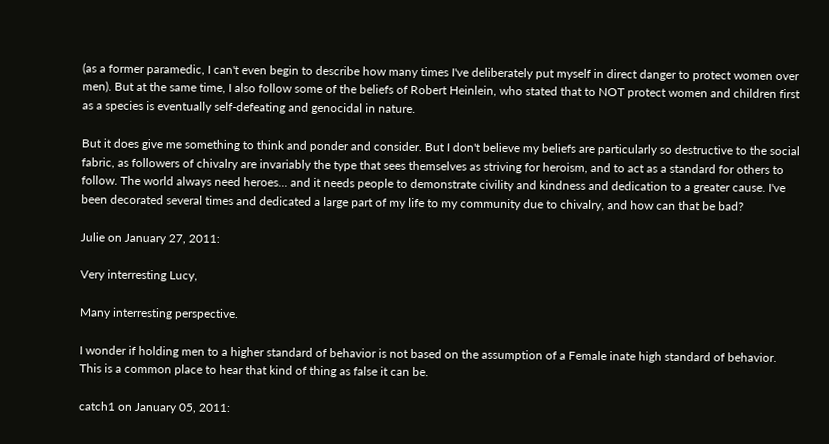(as a former paramedic, I can't even begin to describe how many times I've deliberately put myself in direct danger to protect women over men). But at the same time, I also follow some of the beliefs of Robert Heinlein, who stated that to NOT protect women and children first as a species is eventually self-defeating and genocidal in nature.

But it does give me something to think and ponder and consider. But I don't believe my beliefs are particularly so destructive to the social fabric, as followers of chivalry are invariably the type that sees themselves as striving for heroism, and to act as a standard for others to follow. The world always need heroes... and it needs people to demonstrate civility and kindness and dedication to a greater cause. I've been decorated several times and dedicated a large part of my life to my community due to chivalry, and how can that be bad?

Julie on January 27, 2011:

Very interresting Lucy,

Many interresting perspective.

I wonder if holding men to a higher standard of behavior is not based on the assumption of a Female inate high standard of behavior. This is a common place to hear that kind of thing as false it can be.

catch1 on January 05, 2011: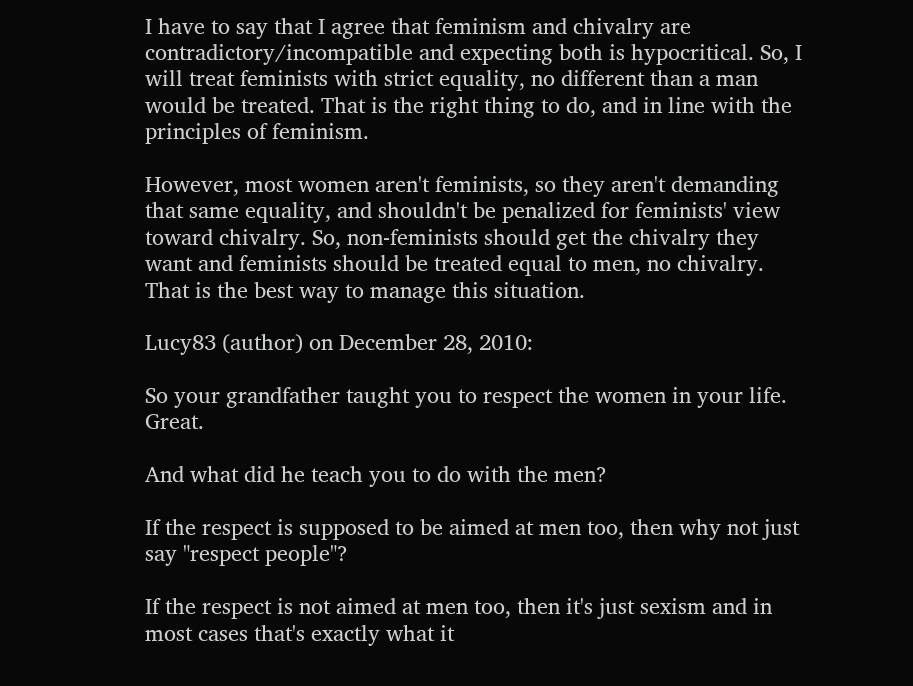I have to say that I agree that feminism and chivalry are contradictory/incompatible and expecting both is hypocritical. So, I will treat feminists with strict equality, no different than a man would be treated. That is the right thing to do, and in line with the principles of feminism.

However, most women aren't feminists, so they aren't demanding that same equality, and shouldn't be penalized for feminists' view toward chivalry. So, non-feminists should get the chivalry they want and feminists should be treated equal to men, no chivalry. That is the best way to manage this situation.

Lucy83 (author) on December 28, 2010:

So your grandfather taught you to respect the women in your life. Great.

And what did he teach you to do with the men?

If the respect is supposed to be aimed at men too, then why not just say "respect people"?

If the respect is not aimed at men too, then it's just sexism and in most cases that's exactly what it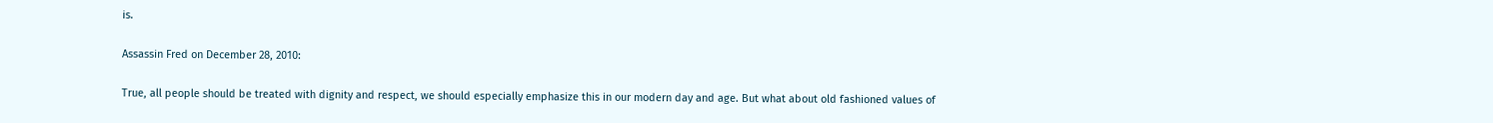is.

Assassin Fred on December 28, 2010:

True, all people should be treated with dignity and respect, we should especially emphasize this in our modern day and age. But what about old fashioned values of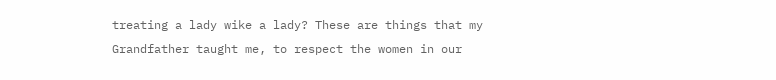treating a lady wike a lady? These are things that my Grandfather taught me, to respect the women in our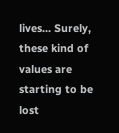lives... Surely, these kind of values are starting to be lost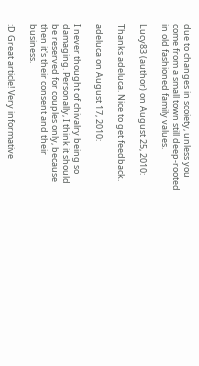due to changes in scoiety, unless you come from a small town still deep-rooted in old fashioned family values.

Lucy83 (author) on August 25, 2010:

Thanks adeluca. Nice to get feedback.

adeluca on August 17, 2010:

I never thought of chivalry being so damaging. Personally, I think it should be reserved for couples only, because then it's their consent and their business.

:D Great article! Very informative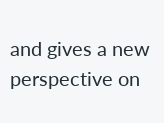and gives a new perspective on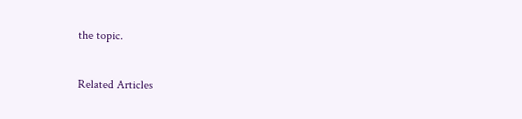the topic.

Related Articles